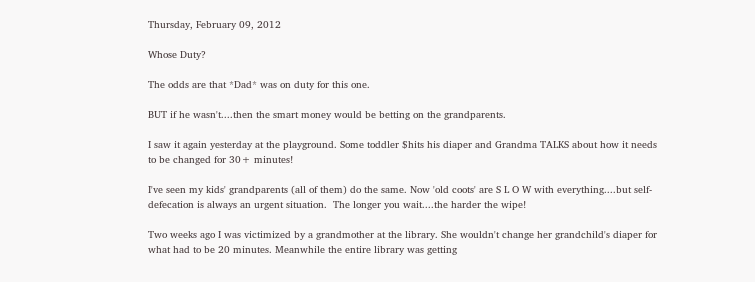Thursday, February 09, 2012

Whose Duty?

The odds are that *Dad* was on duty for this one.

BUT if he wasn't....then the smart money would be betting on the grandparents.

I saw it again yesterday at the playground. Some toddler $hits his diaper and Grandma TALKS about how it needs to be changed for 30+ minutes!

I've seen my kids' grandparents (all of them) do the same. Now 'old coots' are S L O W with everything....but self-defecation is always an urgent situation.  The longer you wait....the harder the wipe!

Two weeks ago I was victimized by a grandmother at the library. She wouldn't change her grandchild's diaper for what had to be 20 minutes. Meanwhile the entire library was getting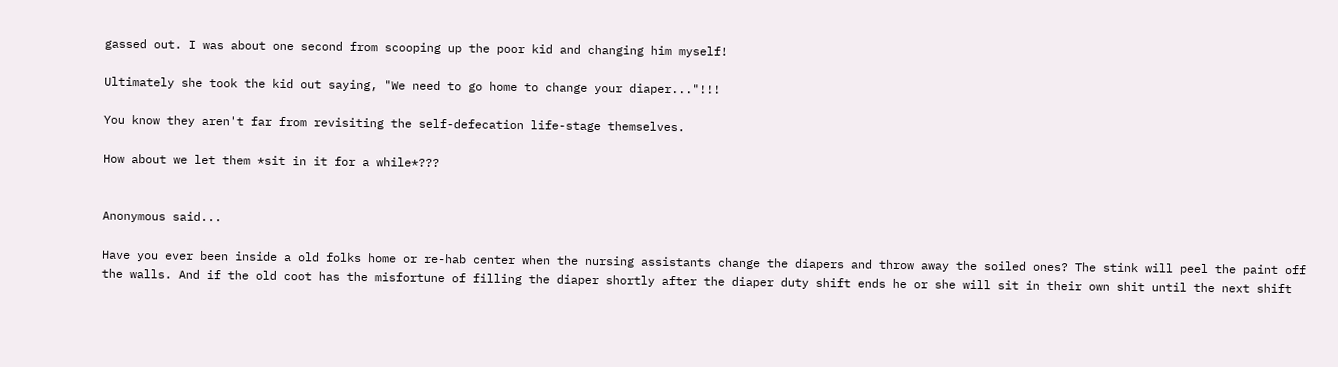gassed out. I was about one second from scooping up the poor kid and changing him myself!

Ultimately she took the kid out saying, "We need to go home to change your diaper..."!!!

You know they aren't far from revisiting the self-defecation life-stage themselves.

How about we let them *sit in it for a while*???


Anonymous said...

Have you ever been inside a old folks home or re-hab center when the nursing assistants change the diapers and throw away the soiled ones? The stink will peel the paint off the walls. And if the old coot has the misfortune of filling the diaper shortly after the diaper duty shift ends he or she will sit in their own shit until the next shift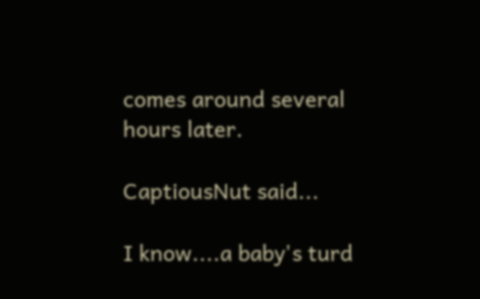comes around several hours later.

CaptiousNut said...

I know....a baby's turd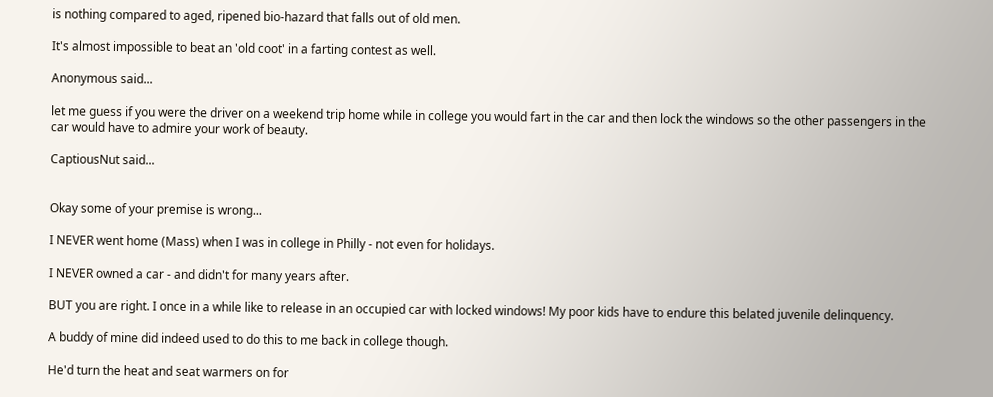is nothing compared to aged, ripened bio-hazard that falls out of old men.

It's almost impossible to beat an 'old coot' in a farting contest as well.

Anonymous said...

let me guess if you were the driver on a weekend trip home while in college you would fart in the car and then lock the windows so the other passengers in the car would have to admire your work of beauty.

CaptiousNut said...


Okay some of your premise is wrong...

I NEVER went home (Mass) when I was in college in Philly - not even for holidays.

I NEVER owned a car - and didn't for many years after.

BUT you are right. I once in a while like to release in an occupied car with locked windows! My poor kids have to endure this belated juvenile delinquency.

A buddy of mine did indeed used to do this to me back in college though.

He'd turn the heat and seat warmers on for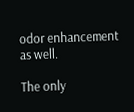odor enhancement as well.

The only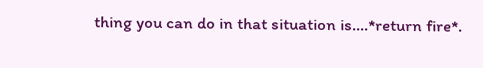thing you can do in that situation is....*return fire*.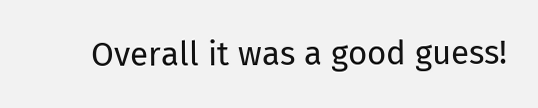Overall it was a good guess!